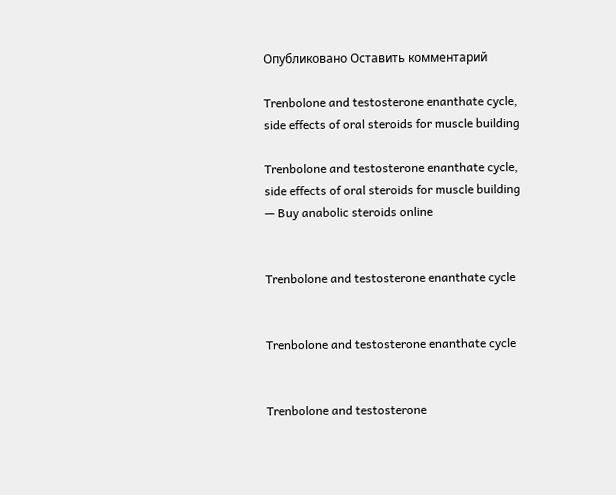Опубликовано Оставить комментарий

Trenbolone and testosterone enanthate cycle, side effects of oral steroids for muscle building

Trenbolone and testosterone enanthate cycle, side effects of oral steroids for muscle building — Buy anabolic steroids online


Trenbolone and testosterone enanthate cycle


Trenbolone and testosterone enanthate cycle


Trenbolone and testosterone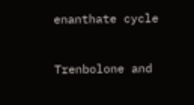enanthate cycle


Trenbolone and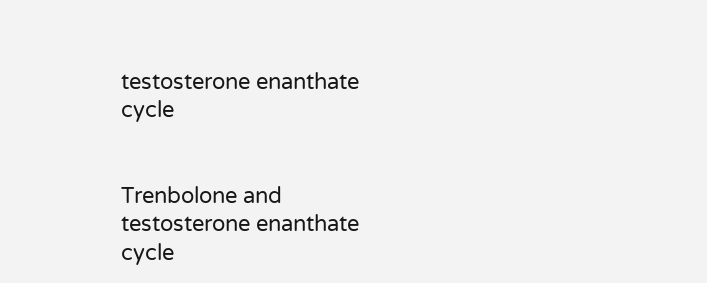testosterone enanthate cycle


Trenbolone and testosterone enanthate cycle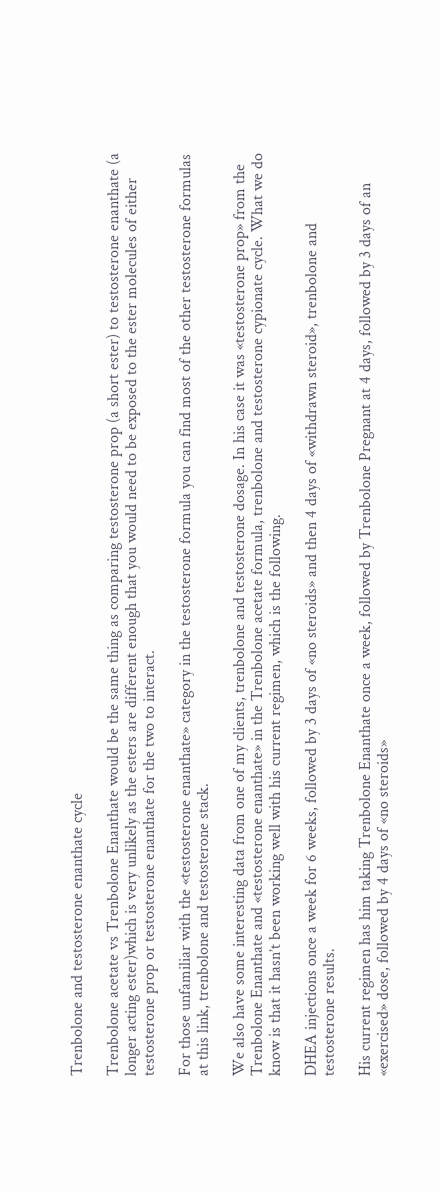Trenbolone and testosterone enanthate cycle

Trenbolone acetate vs Trenbolone Enanthate would be the same thing as comparing testosterone prop (a short ester) to testosterone enanthate (a longer acting ester)which is very unlikely as the esters are different enough that you would need to be exposed to the ester molecules of either testosterone prop or testosterone enanthate for the two to interact.

For those unfamiliar with the «testosterone enanthate» category in the testosterone formula you can find most of the other testosterone formulas at this link, trenbolone and testosterone stack.

We also have some interesting data from one of my clients, trenbolone and testosterone dosage. In his case it was «testosterone prop» from the Trenbolone Enanthate and «testosterone enanthate» in the Trenbolone acetate formula, trenbolone and testosterone cypionate cycle. What we do know is that it hasn’t been working well with his current regimen, which is the following.

DHEA injections once a week for 6 weeks, followed by 3 days of «no steroids» and then 4 days of «withdrawn steroid», trenbolone and testosterone results.

His current regimen has him taking Trenbolone Enanthate once a week, followed by Trenbolone Pregnant at 4 days, followed by 3 days of an «exercised» dose, followed by 4 days of «no steroids»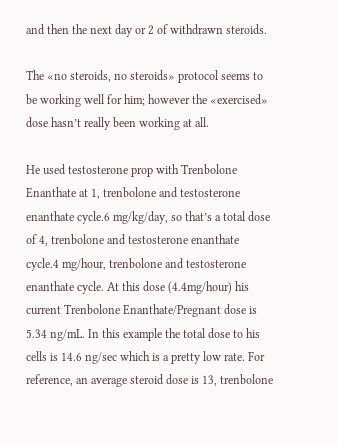and then the next day or 2 of withdrawn steroids.

The «no steroids, no steroids» protocol seems to be working well for him; however the «exercised» dose hasn’t really been working at all.

He used testosterone prop with Trenbolone Enanthate at 1, trenbolone and testosterone enanthate cycle.6 mg/kg/day, so that’s a total dose of 4, trenbolone and testosterone enanthate cycle.4 mg/hour, trenbolone and testosterone enanthate cycle. At this dose (4.4mg/hour) his current Trenbolone Enanthate/Pregnant dose is 5.34 ng/mL. In this example the total dose to his cells is 14.6 ng/sec which is a pretty low rate. For reference, an average steroid dose is 13, trenbolone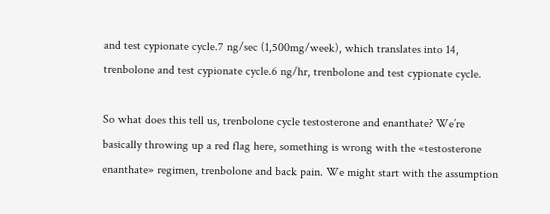and test cypionate cycle.7 ng/sec (1,500mg/week), which translates into 14, trenbolone and test cypionate cycle.6 ng/hr, trenbolone and test cypionate cycle.

So what does this tell us, trenbolone cycle testosterone and enanthate? We’re basically throwing up a red flag here, something is wrong with the «testosterone enanthate» regimen, trenbolone and back pain. We might start with the assumption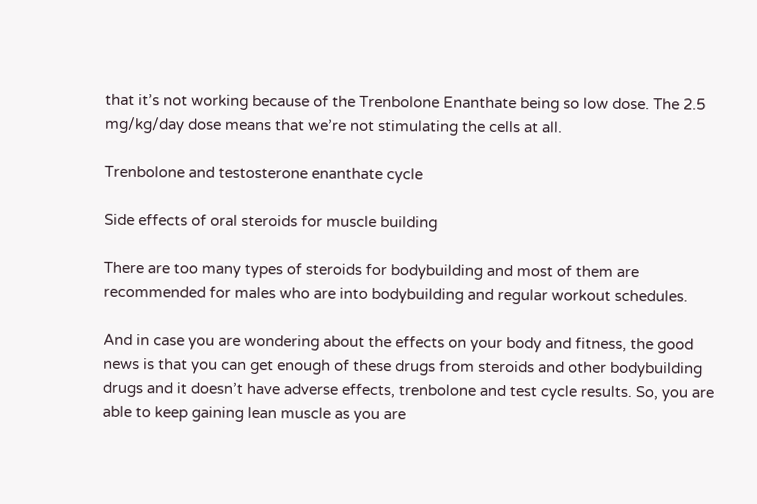that it’s not working because of the Trenbolone Enanthate being so low dose. The 2.5 mg/kg/day dose means that we’re not stimulating the cells at all.

Trenbolone and testosterone enanthate cycle

Side effects of oral steroids for muscle building

There are too many types of steroids for bodybuilding and most of them are recommended for males who are into bodybuilding and regular workout schedules.

And in case you are wondering about the effects on your body and fitness, the good news is that you can get enough of these drugs from steroids and other bodybuilding drugs and it doesn’t have adverse effects, trenbolone and test cycle results. So, you are able to keep gaining lean muscle as you are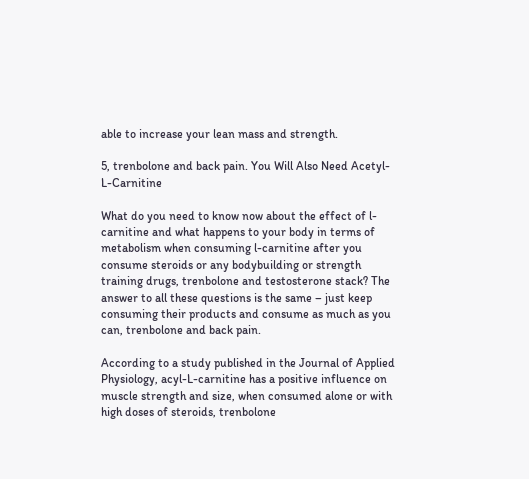able to increase your lean mass and strength.

5, trenbolone and back pain. You Will Also Need Acetyl-L-Carnitine

What do you need to know now about the effect of l-carnitine and what happens to your body in terms of metabolism when consuming l-carnitine after you consume steroids or any bodybuilding or strength training drugs, trenbolone and testosterone stack? The answer to all these questions is the same – just keep consuming their products and consume as much as you can, trenbolone and back pain.

According to a study published in the Journal of Applied Physiology, acyl-L-carnitine has a positive influence on muscle strength and size, when consumed alone or with high doses of steroids, trenbolone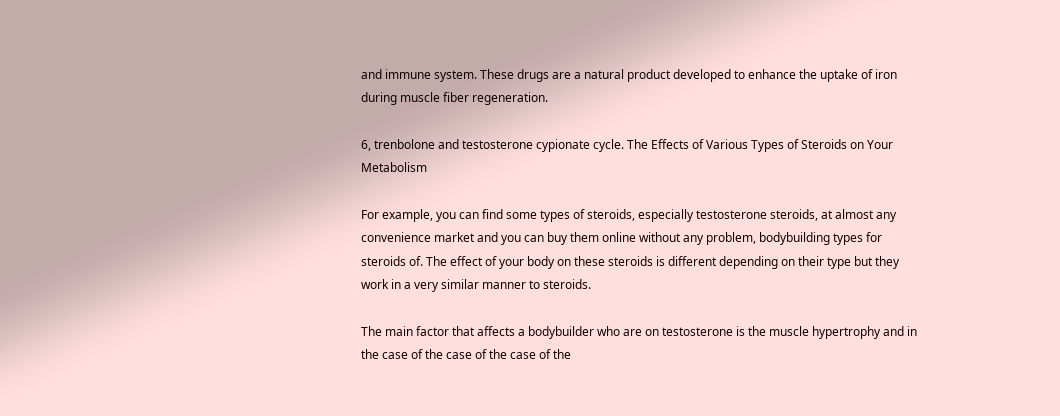and immune system. These drugs are a natural product developed to enhance the uptake of iron during muscle fiber regeneration.

6, trenbolone and testosterone cypionate cycle. The Effects of Various Types of Steroids on Your Metabolism

For example, you can find some types of steroids, especially testosterone steroids, at almost any convenience market and you can buy them online without any problem, bodybuilding types for steroids of. The effect of your body on these steroids is different depending on their type but they work in a very similar manner to steroids.

The main factor that affects a bodybuilder who are on testosterone is the muscle hypertrophy and in the case of the case of the case of the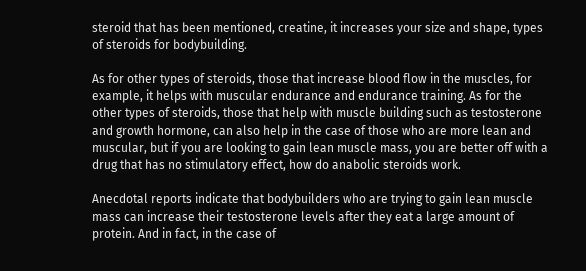steroid that has been mentioned, creatine, it increases your size and shape, types of steroids for bodybuilding.

As for other types of steroids, those that increase blood flow in the muscles, for example, it helps with muscular endurance and endurance training. As for the other types of steroids, those that help with muscle building such as testosterone and growth hormone, can also help in the case of those who are more lean and muscular, but if you are looking to gain lean muscle mass, you are better off with a drug that has no stimulatory effect, how do anabolic steroids work.

Anecdotal reports indicate that bodybuilders who are trying to gain lean muscle mass can increase their testosterone levels after they eat a large amount of protein. And in fact, in the case of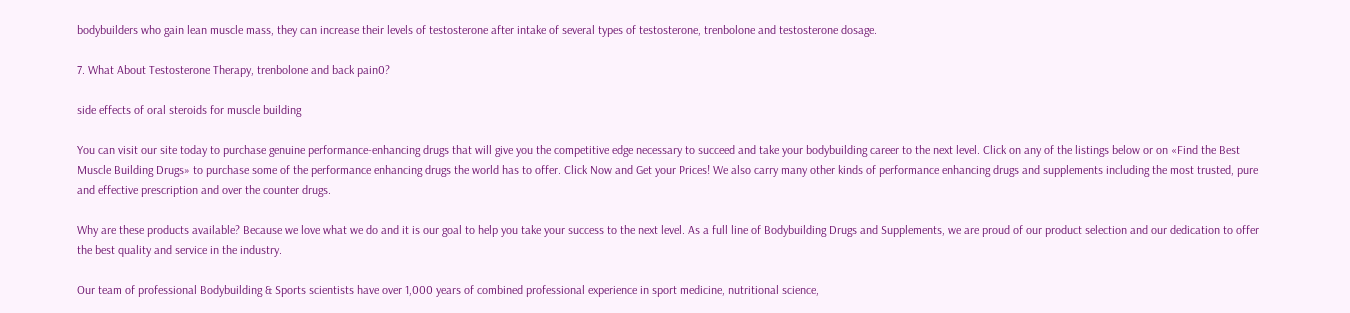bodybuilders who gain lean muscle mass, they can increase their levels of testosterone after intake of several types of testosterone, trenbolone and testosterone dosage.

7. What About Testosterone Therapy, trenbolone and back pain0?

side effects of oral steroids for muscle building

You can visit our site today to purchase genuine performance-enhancing drugs that will give you the competitive edge necessary to succeed and take your bodybuilding career to the next level. Click on any of the listings below or on «Find the Best Muscle Building Drugs» to purchase some of the performance enhancing drugs the world has to offer. Click Now and Get your Prices! We also carry many other kinds of performance enhancing drugs and supplements including the most trusted, pure and effective prescription and over the counter drugs.

Why are these products available? Because we love what we do and it is our goal to help you take your success to the next level. As a full line of Bodybuilding Drugs and Supplements, we are proud of our product selection and our dedication to offer the best quality and service in the industry.

Our team of professional Bodybuilding & Sports scientists have over 1,000 years of combined professional experience in sport medicine, nutritional science,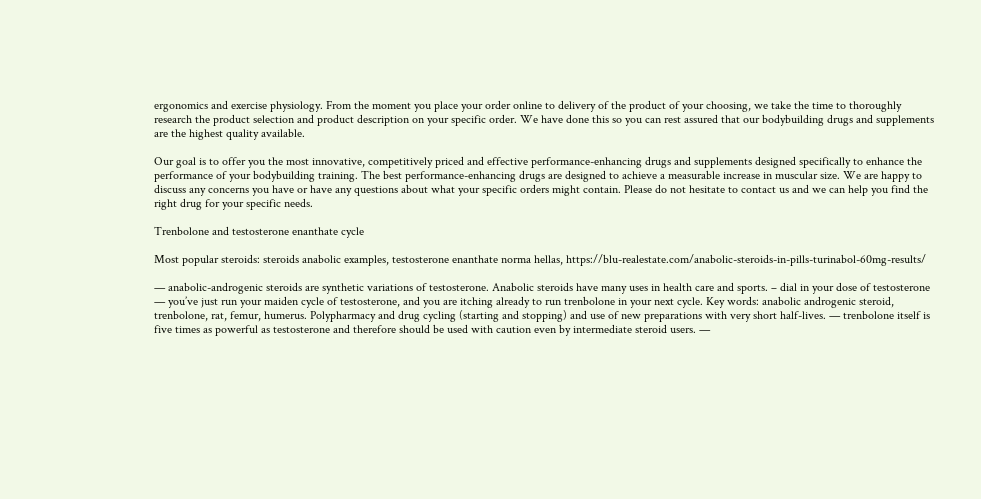ergonomics and exercise physiology. From the moment you place your order online to delivery of the product of your choosing, we take the time to thoroughly research the product selection and product description on your specific order. We have done this so you can rest assured that our bodybuilding drugs and supplements are the highest quality available.

Our goal is to offer you the most innovative, competitively priced and effective performance-enhancing drugs and supplements designed specifically to enhance the performance of your bodybuilding training. The best performance-enhancing drugs are designed to achieve a measurable increase in muscular size. We are happy to discuss any concerns you have or have any questions about what your specific orders might contain. Please do not hesitate to contact us and we can help you find the right drug for your specific needs.

Trenbolone and testosterone enanthate cycle

Most popular steroids: steroids anabolic examples, testosterone enanthate norma hellas, https://blu-realestate.com/anabolic-steroids-in-pills-turinabol-60mg-results/

— anabolic-androgenic steroids are synthetic variations of testosterone. Anabolic steroids have many uses in health care and sports. – dial in your dose of testosterone — you’ve just run your maiden cycle of testosterone, and you are itching already to run trenbolone in your next cycle. Key words: anabolic androgenic steroid, trenbolone, rat, femur, humerus. Polypharmacy and drug cycling (starting and stopping) and use of new preparations with very short half-lives. — trenbolone itself is five times as powerful as testosterone and therefore should be used with caution even by intermediate steroid users. —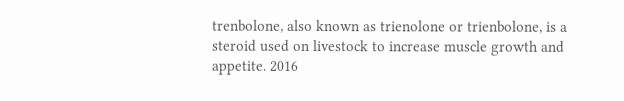trenbolone, also known as trienolone or trienbolone, is a steroid used on livestock to increase muscle growth and appetite. 2016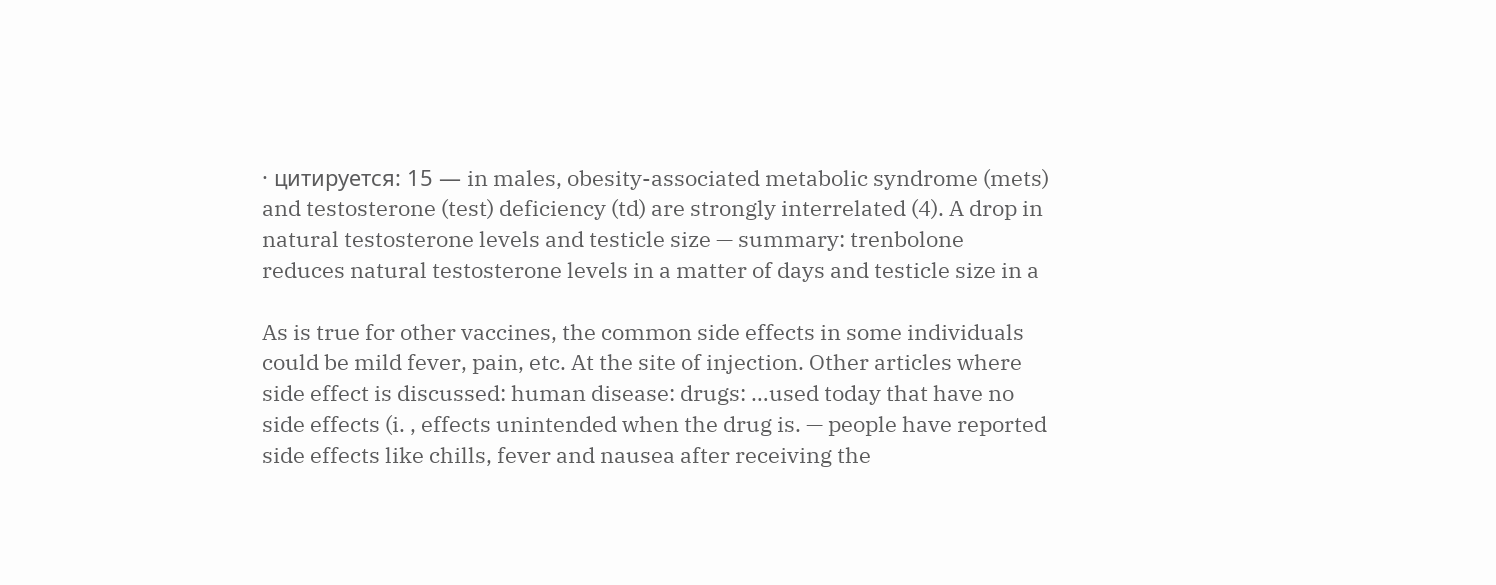· цитируется: 15 — in males, obesity-associated metabolic syndrome (mets) and testosterone (test) deficiency (td) are strongly interrelated (4). A drop in natural testosterone levels and testicle size — summary: trenbolone reduces natural testosterone levels in a matter of days and testicle size in a

As is true for other vaccines, the common side effects in some individuals could be mild fever, pain, etc. At the site of injection. Other articles where side effect is discussed: human disease: drugs: …used today that have no side effects (i. , effects unintended when the drug is. — people have reported side effects like chills, fever and nausea after receiving the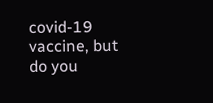covid-19 vaccine, but do you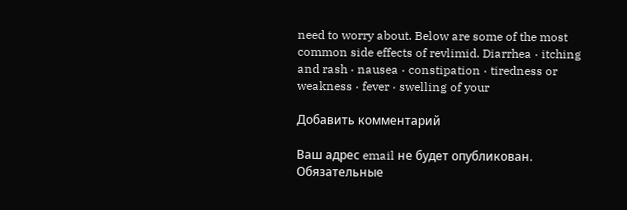need to worry about. Below are some of the most common side effects of revlimid. Diarrhea · itching and rash · nausea · constipation · tiredness or weakness · fever · swelling of your

Добавить комментарий

Ваш адрес email не будет опубликован. Обязательные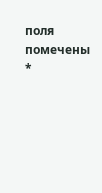поля помечены *